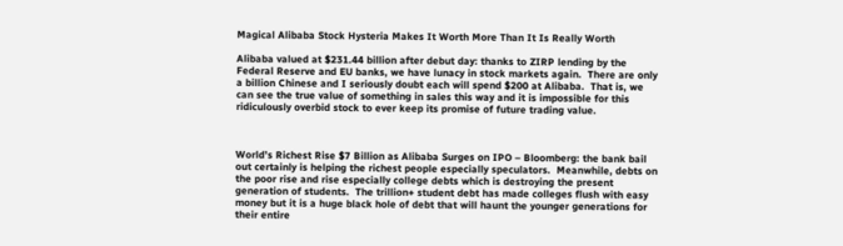Magical Alibaba Stock Hysteria Makes It Worth More Than It Is Really Worth

Alibaba valued at $231.44 billion after debut day: thanks to ZIRP lending by the Federal Reserve and EU banks, we have lunacy in stock markets again.  There are only a billion Chinese and I seriously doubt each will spend $200 at Alibaba.  That is, we can see the true value of something in sales this way and it is impossible for this ridiculously overbid stock to ever keep its promise of future trading value.



World’s Richest Rise $7 Billion as Alibaba Surges on IPO – Bloomberg: the bank bail out certainly is helping the richest people especially speculators.  Meanwhile, debts on the poor rise and rise especially college debts which is destroying the present generation of students.  The trillion+ student debt has made colleges flush with easy money but it is a huge black hole of debt that will haunt the younger generations for their entire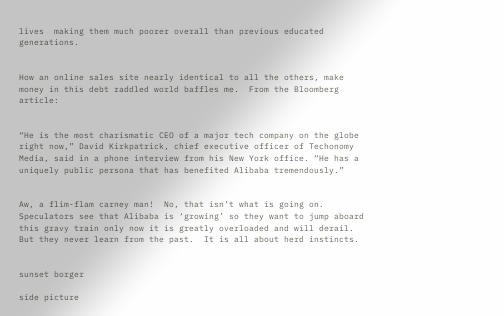lives  making them much poorer overall than previous educated generations.


How an online sales site nearly identical to all the others, make money in this debt raddled world baffles me.  From the Bloomberg article:


“He is the most charismatic CEO of a major tech company on the globe right now,” David Kirkpatrick, chief executive officer of Techonomy Media, said in a phone interview from his New York office. “He has a uniquely public persona that has benefited Alibaba tremendously.”


Aw, a flim-flam carney man!  No, that isn’t what is going on.  Speculators see that Alibaba is ‘growing’ so they want to jump aboard this gravy train only now it is greatly overloaded and will derail.  But they never learn from the past.  It is all about herd instincts.


sunset borger

side picture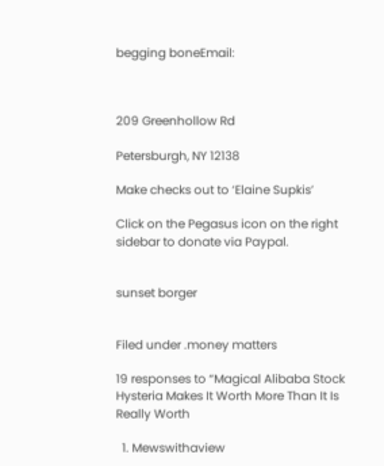begging boneEmail:



209 Greenhollow Rd

Petersburgh, NY 12138

Make checks out to ‘Elaine Supkis’

Click on the Pegasus icon on the right sidebar to donate via Paypal.


sunset borger


Filed under .money matters

19 responses to “Magical Alibaba Stock Hysteria Makes It Worth More Than It Is Really Worth

  1. Mewswithaview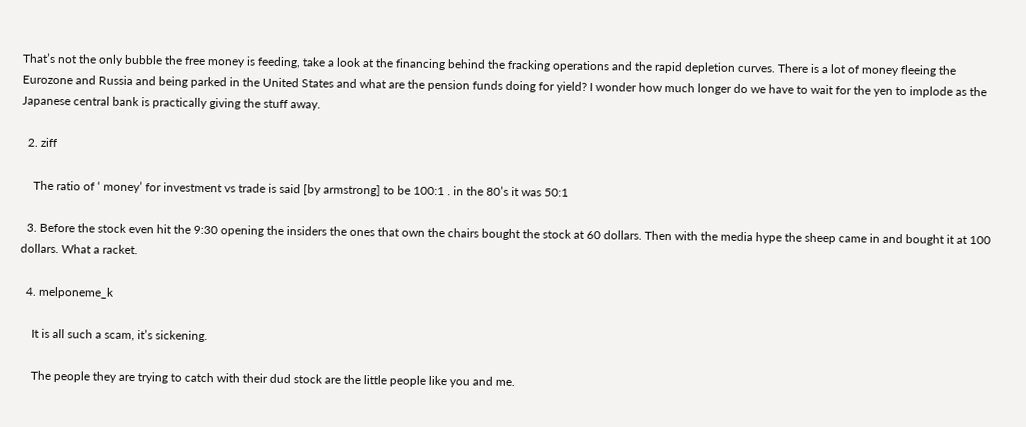That’s not the only bubble the free money is feeding, take a look at the financing behind the fracking operations and the rapid depletion curves. There is a lot of money fleeing the Eurozone and Russia and being parked in the United States and what are the pension funds doing for yield? I wonder how much longer do we have to wait for the yen to implode as the Japanese central bank is practically giving the stuff away.

  2. ziff

    The ratio of ‘ money’ for investment vs trade is said [by armstrong] to be 100:1 . in the 80’s it was 50:1

  3. Before the stock even hit the 9:30 opening the insiders the ones that own the chairs bought the stock at 60 dollars. Then with the media hype the sheep came in and bought it at 100 dollars. What a racket.

  4. melponeme_k

    It is all such a scam, it’s sickening.

    The people they are trying to catch with their dud stock are the little people like you and me.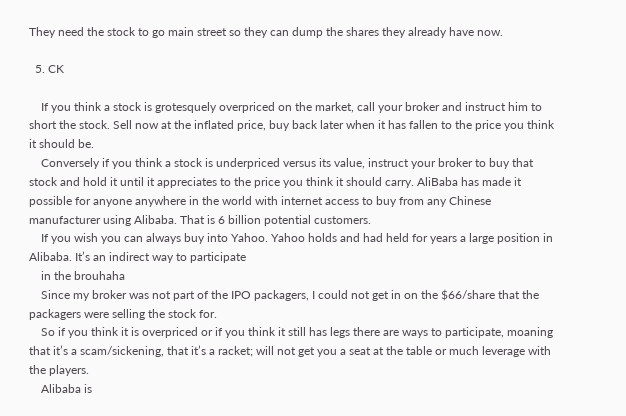They need the stock to go main street so they can dump the shares they already have now.

  5. CK

    If you think a stock is grotesquely overpriced on the market, call your broker and instruct him to short the stock. Sell now at the inflated price, buy back later when it has fallen to the price you think it should be.
    Conversely if you think a stock is underpriced versus its value, instruct your broker to buy that stock and hold it until it appreciates to the price you think it should carry. AliBaba has made it possible for anyone anywhere in the world with internet access to buy from any Chinese manufacturer using Alibaba. That is 6 billion potential customers.
    If you wish you can always buy into Yahoo. Yahoo holds and had held for years a large position in Alibaba. It’s an indirect way to participate
    in the brouhaha
    Since my broker was not part of the IPO packagers, I could not get in on the $66/share that the packagers were selling the stock for.
    So if you think it is overpriced or if you think it still has legs there are ways to participate, moaning that it’s a scam/sickening, that it’s a racket; will not get you a seat at the table or much leverage with the players.
    Alibaba is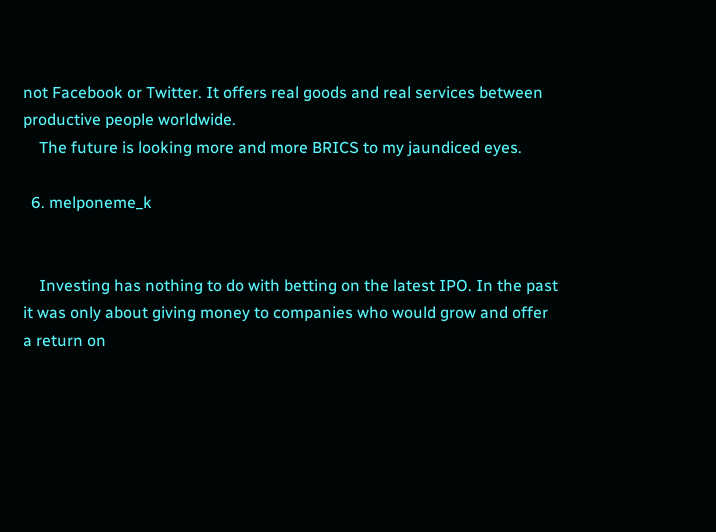not Facebook or Twitter. It offers real goods and real services between productive people worldwide.
    The future is looking more and more BRICS to my jaundiced eyes.

  6. melponeme_k


    Investing has nothing to do with betting on the latest IPO. In the past it was only about giving money to companies who would grow and offer a return on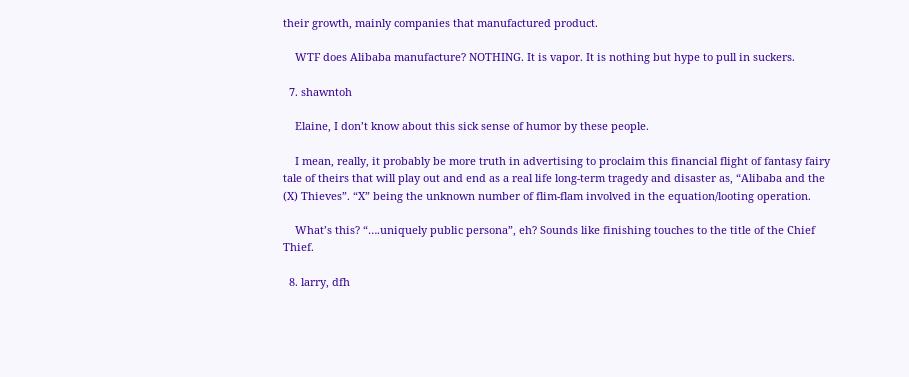their growth, mainly companies that manufactured product.

    WTF does Alibaba manufacture? NOTHING. It is vapor. It is nothing but hype to pull in suckers.

  7. shawntoh

    Elaine, I don’t know about this sick sense of humor by these people.

    I mean, really, it probably be more truth in advertising to proclaim this financial flight of fantasy fairy tale of theirs that will play out and end as a real life long-term tragedy and disaster as, “Alibaba and the (X) Thieves”. “X” being the unknown number of flim-flam involved in the equation/looting operation.

    What’s this? “….uniquely public persona”, eh? Sounds like finishing touches to the title of the Chief Thief.

  8. larry, dfh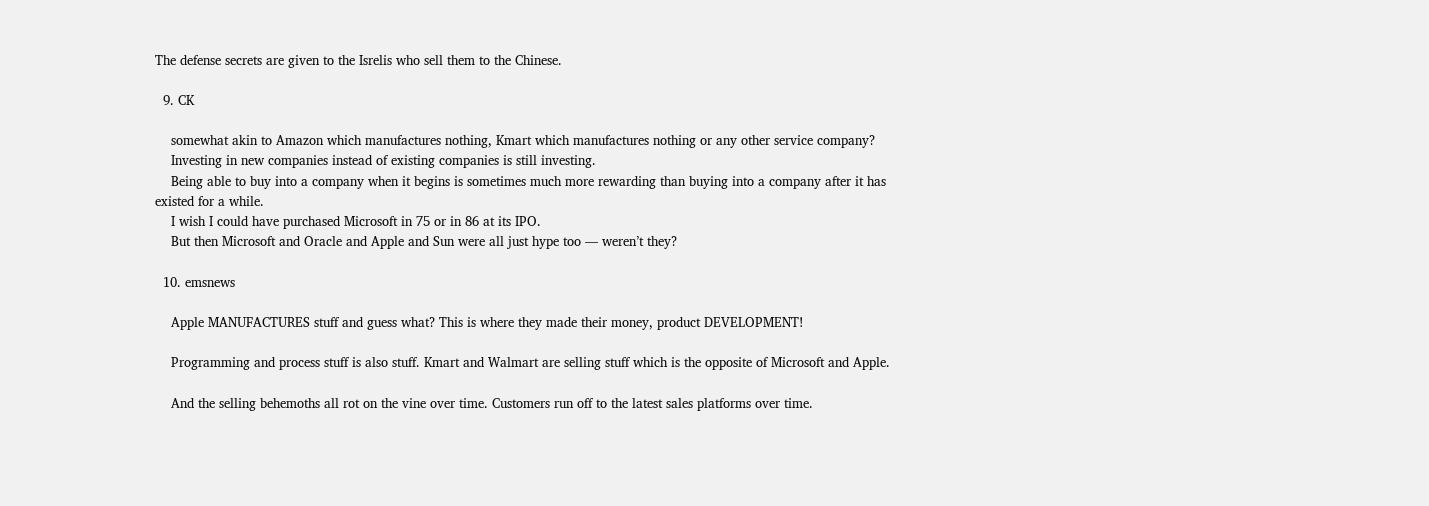The defense secrets are given to the Isrelis who sell them to the Chinese.

  9. CK

    somewhat akin to Amazon which manufactures nothing, Kmart which manufactures nothing or any other service company?
    Investing in new companies instead of existing companies is still investing.
    Being able to buy into a company when it begins is sometimes much more rewarding than buying into a company after it has existed for a while.
    I wish I could have purchased Microsoft in 75 or in 86 at its IPO.
    But then Microsoft and Oracle and Apple and Sun were all just hype too — weren’t they?

  10. emsnews

    Apple MANUFACTURES stuff and guess what? This is where they made their money, product DEVELOPMENT!

    Programming and process stuff is also stuff. Kmart and Walmart are selling stuff which is the opposite of Microsoft and Apple.

    And the selling behemoths all rot on the vine over time. Customers run off to the latest sales platforms over time.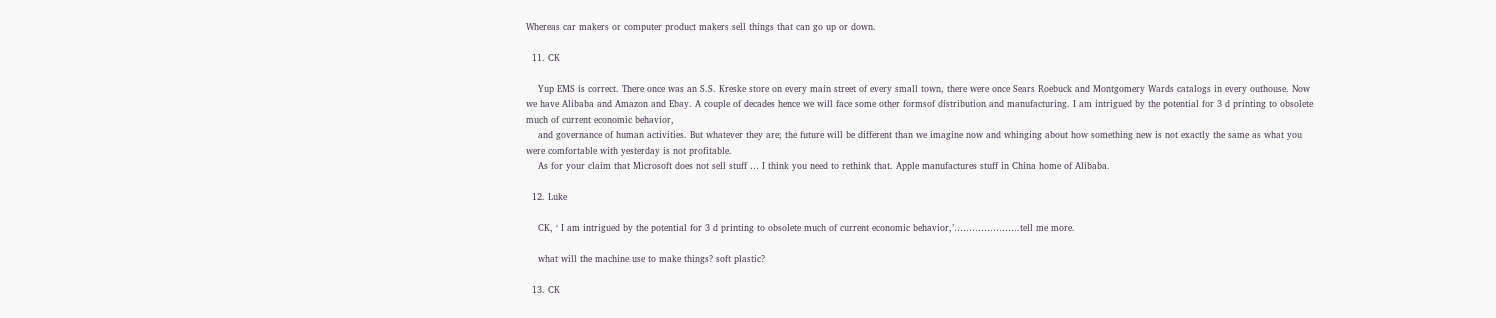Whereas car makers or computer product makers sell things that can go up or down.

  11. CK

    Yup EMS is correct. There once was an S.S. Kreske store on every main street of every small town, there were once Sears Roebuck and Montgomery Wards catalogs in every outhouse. Now we have Alibaba and Amazon and Ebay. A couple of decades hence we will face some other formsof distribution and manufacturing. I am intrigued by the potential for 3 d printing to obsolete much of current economic behavior,
    and governance of human activities. But whatever they are; the future will be different than we imagine now and whinging about how something new is not exactly the same as what you were comfortable with yesterday is not profitable.
    As for your claim that Microsoft does not sell stuff … I think you need to rethink that. Apple manufactures stuff in China home of Alibaba.

  12. Luke

    CK, ‘ I am intrigued by the potential for 3 d printing to obsolete much of current economic behavior,’………………….tell me more.

    what will the machine use to make things? soft plastic?

  13. CK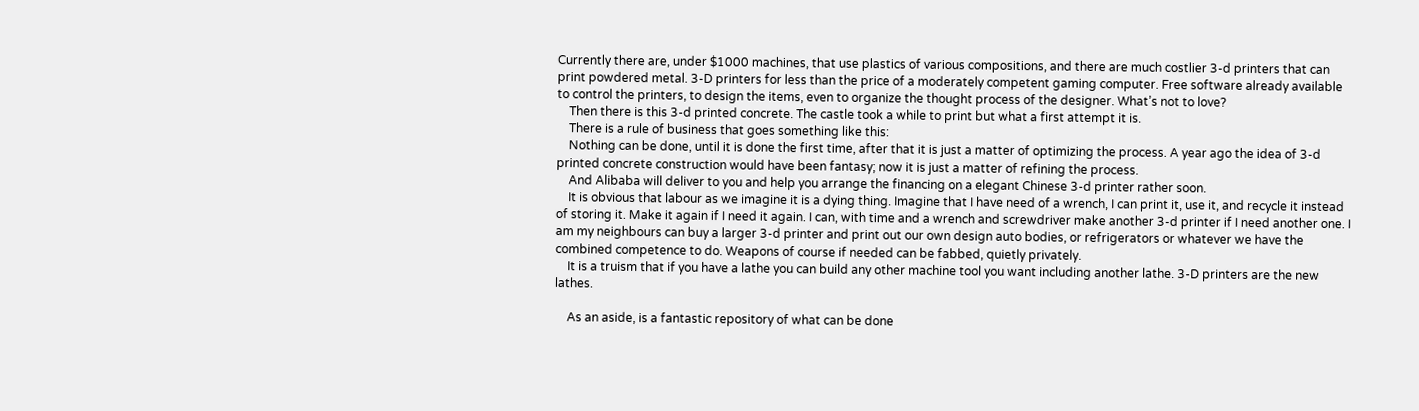Currently there are, under $1000 machines, that use plastics of various compositions, and there are much costlier 3-d printers that can print powdered metal. 3-D printers for less than the price of a moderately competent gaming computer. Free software already available to control the printers, to design the items, even to organize the thought process of the designer. What’s not to love?
    Then there is this 3-d printed concrete. The castle took a while to print but what a first attempt it is.
    There is a rule of business that goes something like this:
    Nothing can be done, until it is done the first time, after that it is just a matter of optimizing the process. A year ago the idea of 3-d printed concrete construction would have been fantasy; now it is just a matter of refining the process.
    And Alibaba will deliver to you and help you arrange the financing on a elegant Chinese 3-d printer rather soon.
    It is obvious that labour as we imagine it is a dying thing. Imagine that I have need of a wrench, I can print it, use it, and recycle it instead of storing it. Make it again if I need it again. I can, with time and a wrench and screwdriver make another 3-d printer if I need another one. I am my neighbours can buy a larger 3-d printer and print out our own design auto bodies, or refrigerators or whatever we have the combined competence to do. Weapons of course if needed can be fabbed, quietly privately.
    It is a truism that if you have a lathe you can build any other machine tool you want including another lathe. 3-D printers are the new lathes.

    As an aside, is a fantastic repository of what can be done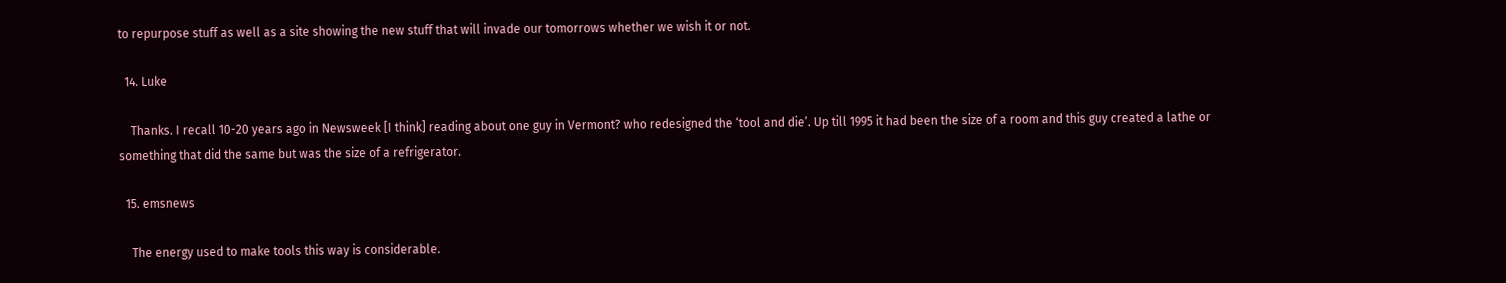to repurpose stuff as well as a site showing the new stuff that will invade our tomorrows whether we wish it or not.

  14. Luke

    Thanks. I recall 10-20 years ago in Newsweek [I think] reading about one guy in Vermont? who redesigned the ‘tool and die’. Up till 1995 it had been the size of a room and this guy created a lathe or something that did the same but was the size of a refrigerator.

  15. emsnews

    The energy used to make tools this way is considerable.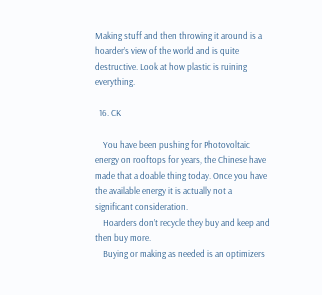Making stuff and then throwing it around is a hoarder’s view of the world and is quite destructive. Look at how plastic is ruining everything.

  16. CK

    You have been pushing for Photovoltaic energy on rooftops for years, the Chinese have made that a doable thing today. Once you have the available energy it is actually not a significant consideration.
    Hoarders don’t recycle they buy and keep and then buy more.
    Buying or making as needed is an optimizers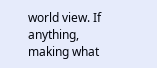world view. If anything, making what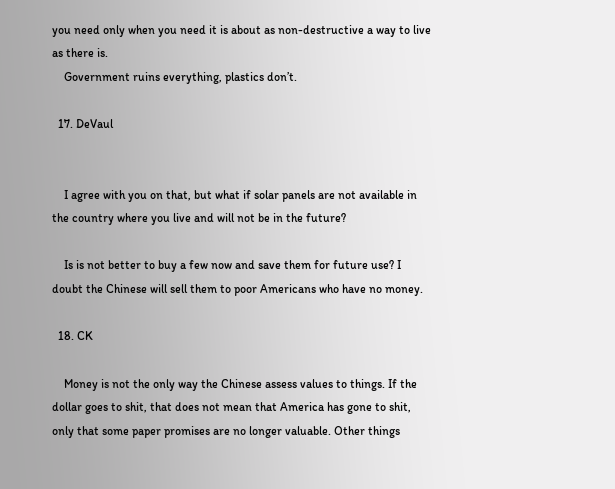you need only when you need it is about as non-destructive a way to live as there is.
    Government ruins everything, plastics don’t.

  17. DeVaul


    I agree with you on that, but what if solar panels are not available in the country where you live and will not be in the future?

    Is is not better to buy a few now and save them for future use? I doubt the Chinese will sell them to poor Americans who have no money.

  18. CK

    Money is not the only way the Chinese assess values to things. If the dollar goes to shit, that does not mean that America has gone to shit, only that some paper promises are no longer valuable. Other things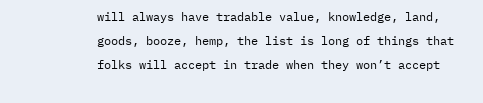will always have tradable value, knowledge, land, goods, booze, hemp, the list is long of things that folks will accept in trade when they won’t accept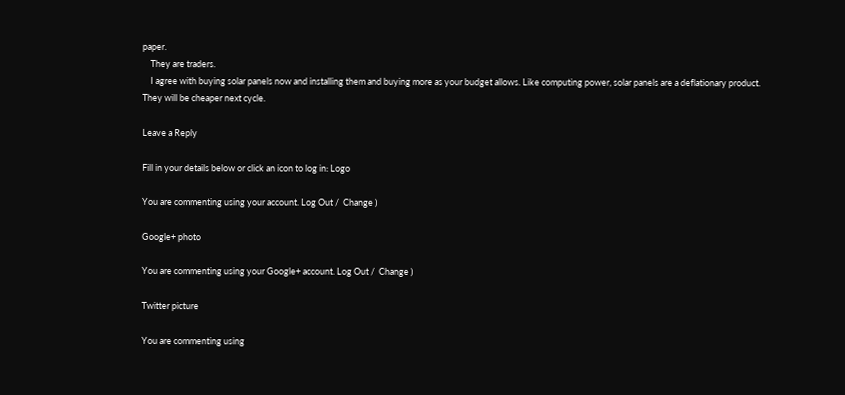paper.
    They are traders.
    I agree with buying solar panels now and installing them and buying more as your budget allows. Like computing power, solar panels are a deflationary product. They will be cheaper next cycle.

Leave a Reply

Fill in your details below or click an icon to log in: Logo

You are commenting using your account. Log Out /  Change )

Google+ photo

You are commenting using your Google+ account. Log Out /  Change )

Twitter picture

You are commenting using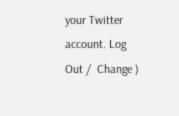your Twitter account. Log Out /  Change )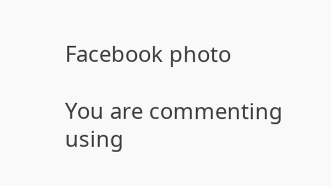Facebook photo

You are commenting using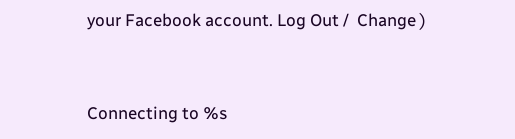your Facebook account. Log Out /  Change )


Connecting to %s